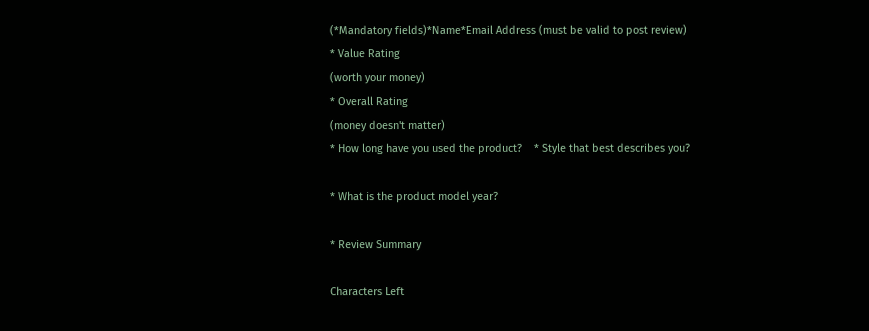(*Mandatory fields)*Name*Email Address (must be valid to post review)
* Value Rating
(worth your money)
* Overall Rating
(money doesn't matter)
* How long have you used the product?    * Style that best describes you?

* What is the product model year?

* Review Summary

Characters Left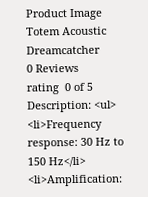Product Image
Totem Acoustic Dreamcatcher
0 Reviews
rating  0 of 5
Description: <ul> <li>Frequency response: 30 Hz to 150 Hz</li> <li>Amplification: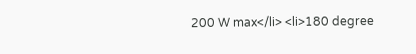200 W max</li> <li>180 degree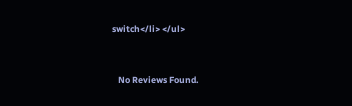switch</li> </ul>


   No Reviews Found.